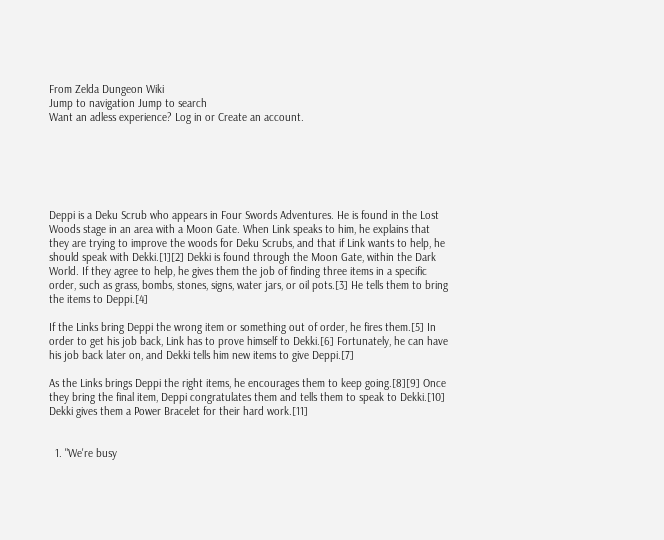From Zelda Dungeon Wiki
Jump to navigation Jump to search
Want an adless experience? Log in or Create an account.






Deppi is a Deku Scrub who appears in Four Swords Adventures. He is found in the Lost Woods stage in an area with a Moon Gate. When Link speaks to him, he explains that they are trying to improve the woods for Deku Scrubs, and that if Link wants to help, he should speak with Dekki.[1][2] Dekki is found through the Moon Gate, within the Dark World. If they agree to help, he gives them the job of finding three items in a specific order, such as grass, bombs, stones, signs, water jars, or oil pots.[3] He tells them to bring the items to Deppi.[4]

If the Links bring Deppi the wrong item or something out of order, he fires them.[5] In order to get his job back, Link has to prove himself to Dekki.[6] Fortunately, he can have his job back later on, and Dekki tells him new items to give Deppi.[7]

As the Links brings Deppi the right items, he encourages them to keep going.[8][9] Once they bring the final item, Deppi congratulates them and tells them to speak to Dekki.[10] Dekki gives them a Power Bracelet for their hard work.[11]


  1. "We're busy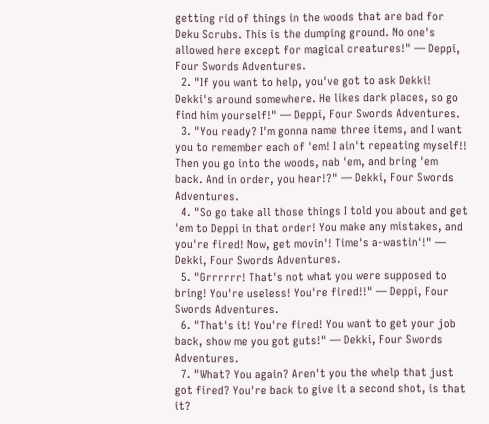getting rid of things in the woods that are bad for Deku Scrubs. This is the dumping ground. No one's allowed here except for magical creatures!" — Deppi, Four Swords Adventures.
  2. "If you want to help, you've got to ask Dekki! Dekki's around somewhere. He likes dark places, so go find him yourself!" — Deppi, Four Swords Adventures.
  3. "You ready? I'm gonna name three items, and I want you to remember each of 'em! I ain't repeating myself!! Then you go into the woods, nab 'em, and bring 'em back. And in order, you hear!?" — Dekki, Four Swords Adventures.
  4. "So go take all those things I told you about and get 'em to Deppi in that order! You make any mistakes, and you're fired! Now, get movin'! Time's a-wastin'!" — Dekki, Four Swords Adventures.
  5. "Grrrrrr! That's not what you were supposed to bring! You're useless! You're fired!!" — Deppi, Four Swords Adventures.
  6. "That's it! You're fired! You want to get your job back, show me you got guts!" — Dekki, Four Swords Adventures.
  7. "What? You again? Aren't you the whelp that just got fired? You're back to give it a second shot, is that it?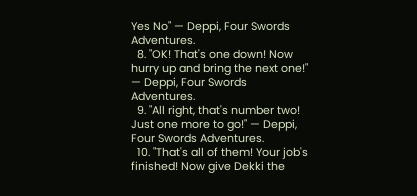Yes No" — Deppi, Four Swords Adventures.
  8. "OK! That's one down! Now hurry up and bring the next one!" — Deppi, Four Swords Adventures.
  9. "All right, that's number two! Just one more to go!" — Deppi, Four Swords Adventures.
  10. "That's all of them! Your job's finished! Now give Dekki the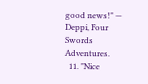good news!" — Deppi, Four Swords Adventures.
  11. "Nice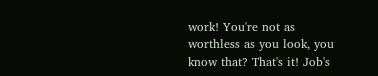work! You're not as worthless as you look, you know that? That's it! Job's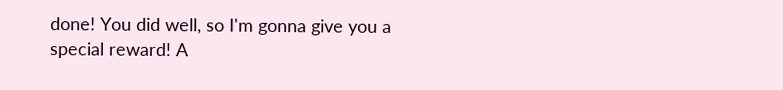done! You did well, so I'm gonna give you a special reward! A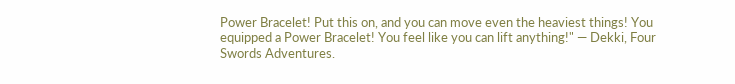Power Bracelet! Put this on, and you can move even the heaviest things! You equipped a Power Bracelet! You feel like you can lift anything!" — Dekki, Four Swords Adventures.